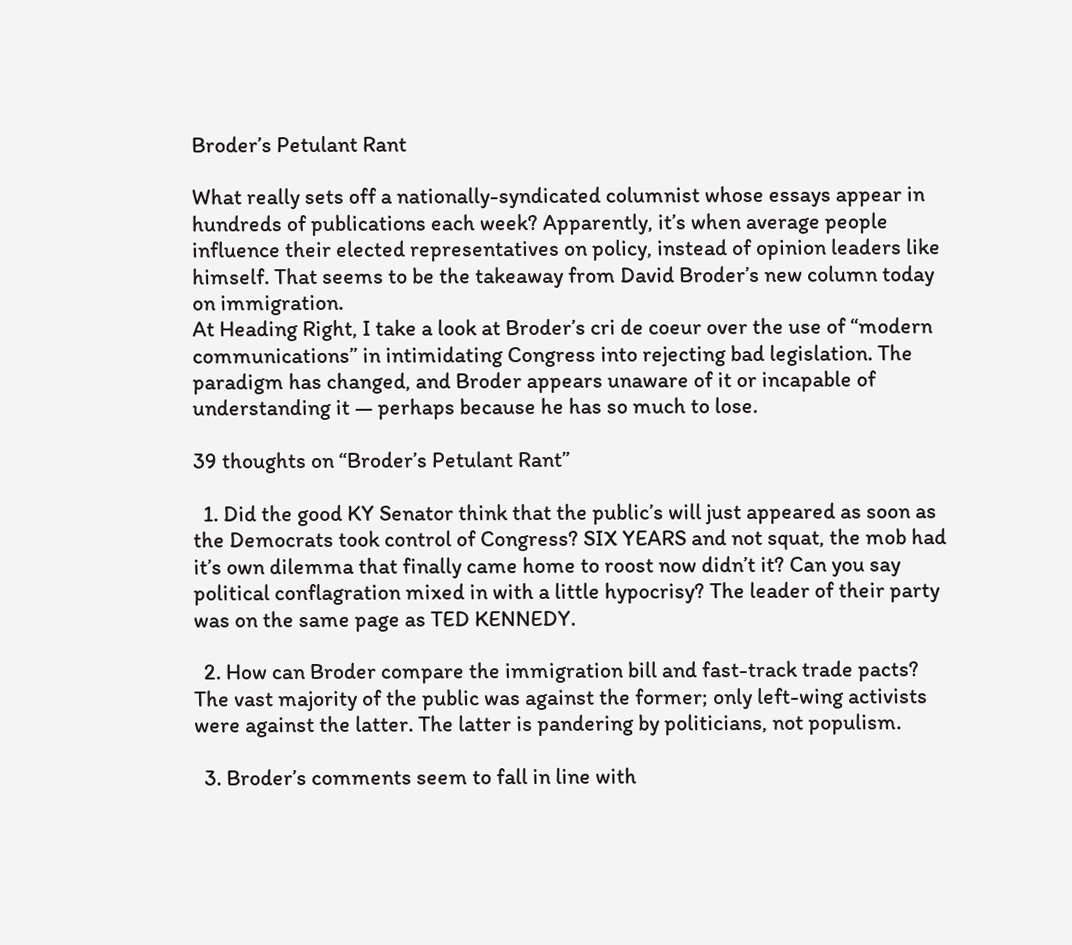Broder’s Petulant Rant

What really sets off a nationally-syndicated columnist whose essays appear in hundreds of publications each week? Apparently, it’s when average people influence their elected representatives on policy, instead of opinion leaders like himself. That seems to be the takeaway from David Broder’s new column today on immigration.
At Heading Right, I take a look at Broder’s cri de coeur over the use of “modern communications” in intimidating Congress into rejecting bad legislation. The paradigm has changed, and Broder appears unaware of it or incapable of understanding it — perhaps because he has so much to lose.

39 thoughts on “Broder’s Petulant Rant”

  1. Did the good KY Senator think that the public’s will just appeared as soon as the Democrats took control of Congress? SIX YEARS and not squat, the mob had it’s own dilemma that finally came home to roost now didn’t it? Can you say political conflagration mixed in with a little hypocrisy? The leader of their party was on the same page as TED KENNEDY.

  2. How can Broder compare the immigration bill and fast-track trade pacts? The vast majority of the public was against the former; only left-wing activists were against the latter. The latter is pandering by politicians, not populism.

  3. Broder’s comments seem to fall in line with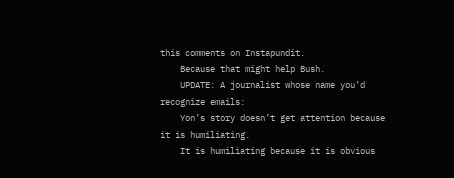this comments on Instapundit.
    Because that might help Bush.
    UPDATE: A journalist whose name you’d recognize emails:
    Yon’s story doesn’t get attention because it is humiliating.
    It is humiliating because it is obvious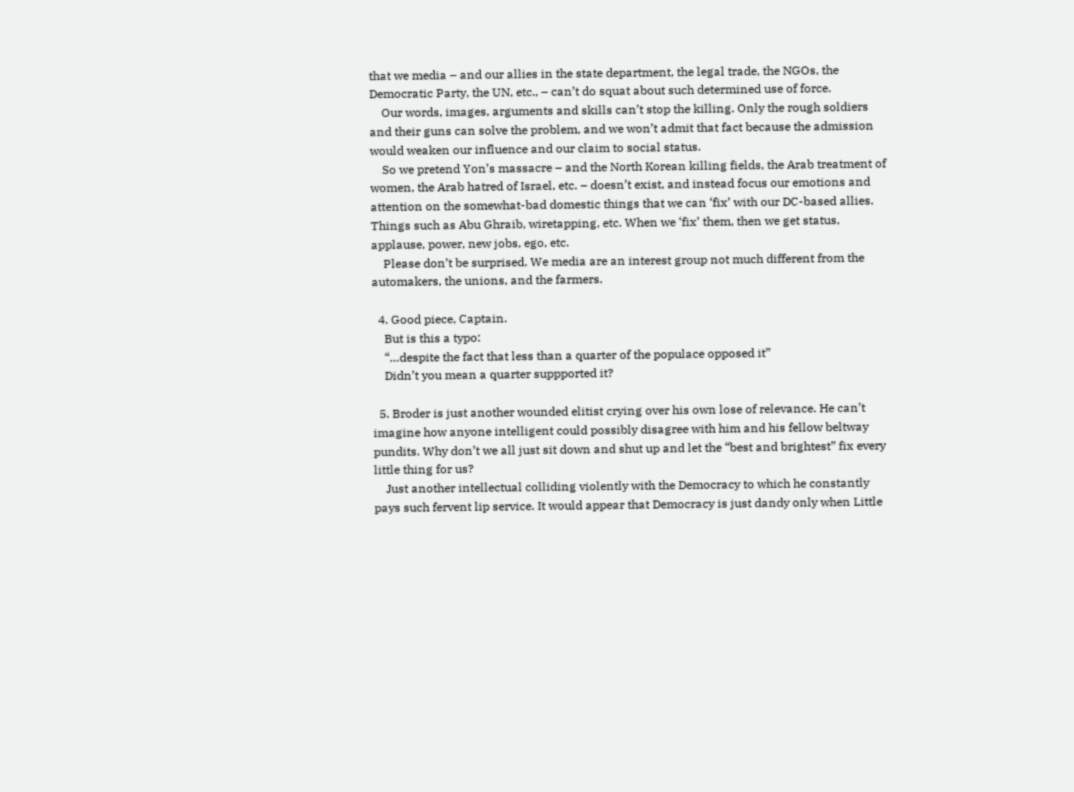that we media – and our allies in the state department, the legal trade, the NGOs, the Democratic Party, the UN, etc., – can’t do squat about such determined use of force.
    Our words, images, arguments and skills can’t stop the killing. Only the rough soldiers and their guns can solve the problem, and we won’t admit that fact because the admission would weaken our influence and our claim to social status.
    So we pretend Yon’s massacre – and the North Korean killing fields, the Arab treatment of women, the Arab hatred of Israel, etc. – doesn’t exist, and instead focus our emotions and attention on the somewhat-bad domestic things that we can ‘fix’ with our DC-based allies. Things such as Abu Ghraib, wiretapping, etc. When we ‘fix’ them, then we get status, applause, power, new jobs, ego, etc.
    Please don’t be surprised. We media are an interest group not much different from the automakers, the unions, and the farmers.

  4. Good piece, Captain.
    But is this a typo:
    “…despite the fact that less than a quarter of the populace opposed it”
    Didn’t you mean a quarter suppported it?

  5. Broder is just another wounded elitist crying over his own lose of relevance. He can’t imagine how anyone intelligent could possibly disagree with him and his fellow beltway pundits. Why don’t we all just sit down and shut up and let the “best and brightest” fix every little thing for us?
    Just another intellectual colliding violently with the Democracy to which he constantly pays such fervent lip service. It would appear that Democracy is just dandy only when Little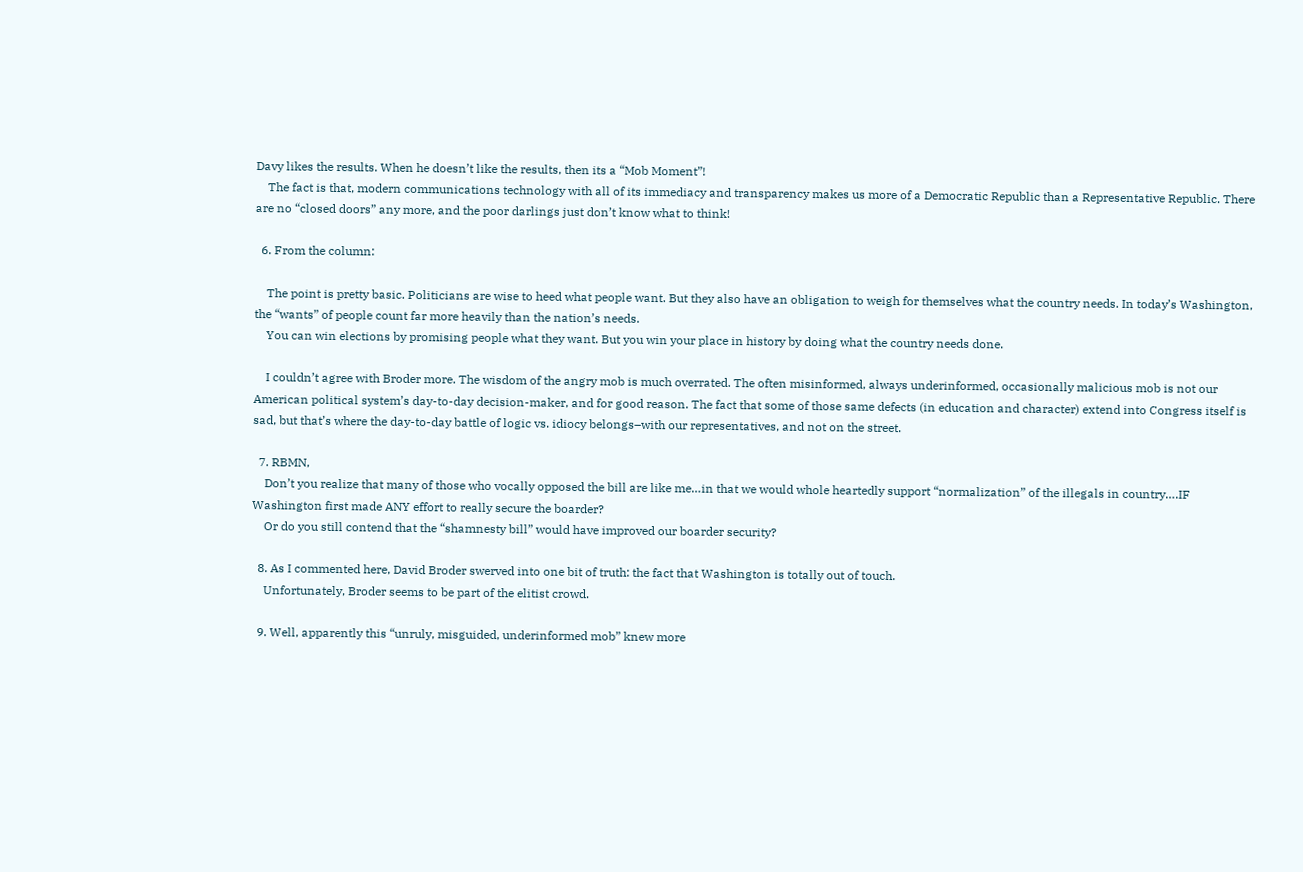Davy likes the results. When he doesn’t like the results, then its a “Mob Moment”!
    The fact is that, modern communications technology with all of its immediacy and transparency makes us more of a Democratic Republic than a Representative Republic. There are no “closed doors” any more, and the poor darlings just don’t know what to think!

  6. From the column:

    The point is pretty basic. Politicians are wise to heed what people want. But they also have an obligation to weigh for themselves what the country needs. In today’s Washington, the “wants” of people count far more heavily than the nation’s needs.
    You can win elections by promising people what they want. But you win your place in history by doing what the country needs done.

    I couldn’t agree with Broder more. The wisdom of the angry mob is much overrated. The often misinformed, always underinformed, occasionally malicious mob is not our American political system’s day-to-day decision-maker, and for good reason. The fact that some of those same defects (in education and character) extend into Congress itself is sad, but that’s where the day-to-day battle of logic vs. idiocy belongs–with our representatives, and not on the street.

  7. RBMN,
    Don’t you realize that many of those who vocally opposed the bill are like me…in that we would whole heartedly support “normalization” of the illegals in country….IF Washington first made ANY effort to really secure the boarder?
    Or do you still contend that the “shamnesty bill” would have improved our boarder security?

  8. As I commented here, David Broder swerved into one bit of truth: the fact that Washington is totally out of touch.
    Unfortunately, Broder seems to be part of the elitist crowd.

  9. Well, apparently this “unruly, misguided, underinformed mob” knew more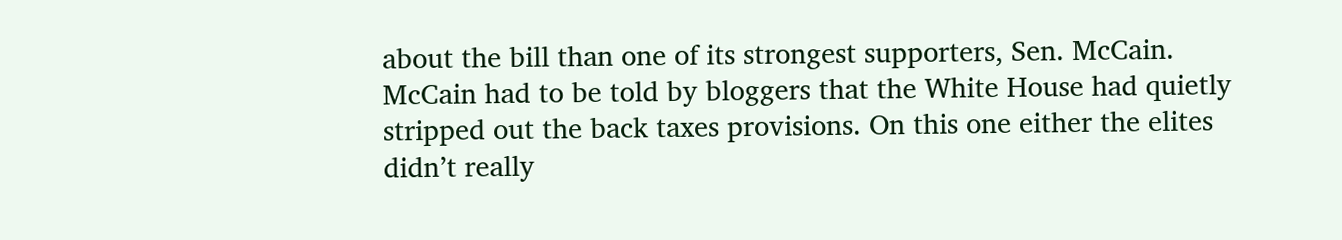about the bill than one of its strongest supporters, Sen. McCain. McCain had to be told by bloggers that the White House had quietly stripped out the back taxes provisions. On this one either the elites didn’t really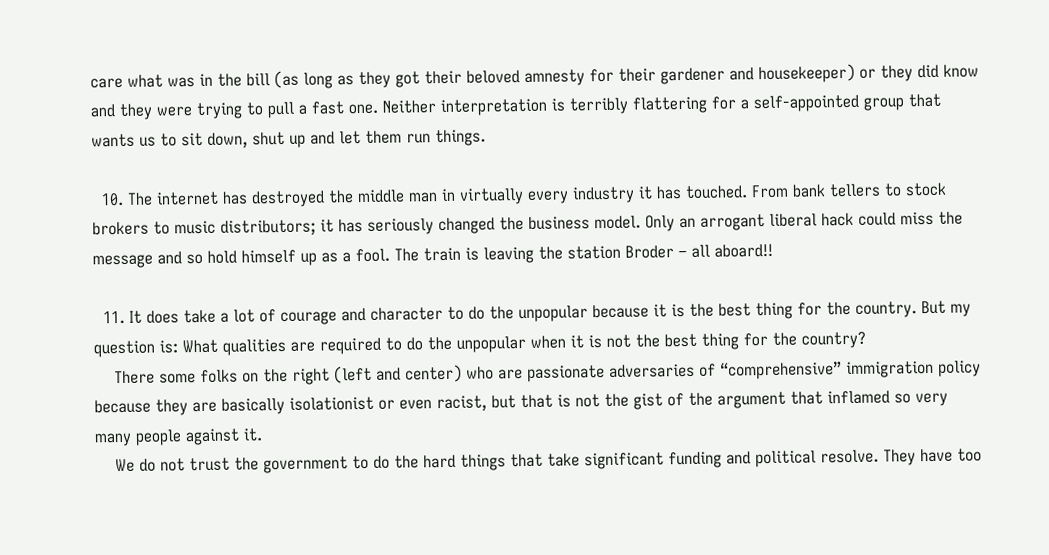care what was in the bill (as long as they got their beloved amnesty for their gardener and housekeeper) or they did know and they were trying to pull a fast one. Neither interpretation is terribly flattering for a self-appointed group that wants us to sit down, shut up and let them run things.

  10. The internet has destroyed the middle man in virtually every industry it has touched. From bank tellers to stock brokers to music distributors; it has seriously changed the business model. Only an arrogant liberal hack could miss the message and so hold himself up as a fool. The train is leaving the station Broder – all aboard!!

  11. It does take a lot of courage and character to do the unpopular because it is the best thing for the country. But my question is: What qualities are required to do the unpopular when it is not the best thing for the country?
    There some folks on the right (left and center) who are passionate adversaries of “comprehensive” immigration policy because they are basically isolationist or even racist, but that is not the gist of the argument that inflamed so very many people against it.
    We do not trust the government to do the hard things that take significant funding and political resolve. They have too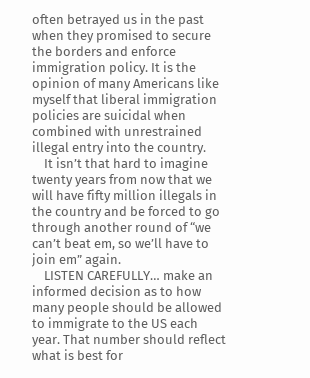often betrayed us in the past when they promised to secure the borders and enforce immigration policy. It is the opinion of many Americans like myself that liberal immigration policies are suicidal when combined with unrestrained illegal entry into the country.
    It isn’t that hard to imagine twenty years from now that we will have fifty million illegals in the country and be forced to go through another round of “we can’t beat em, so we’ll have to join em” again.
    LISTEN CAREFULLY… make an informed decision as to how many people should be allowed to immigrate to the US each year. That number should reflect what is best for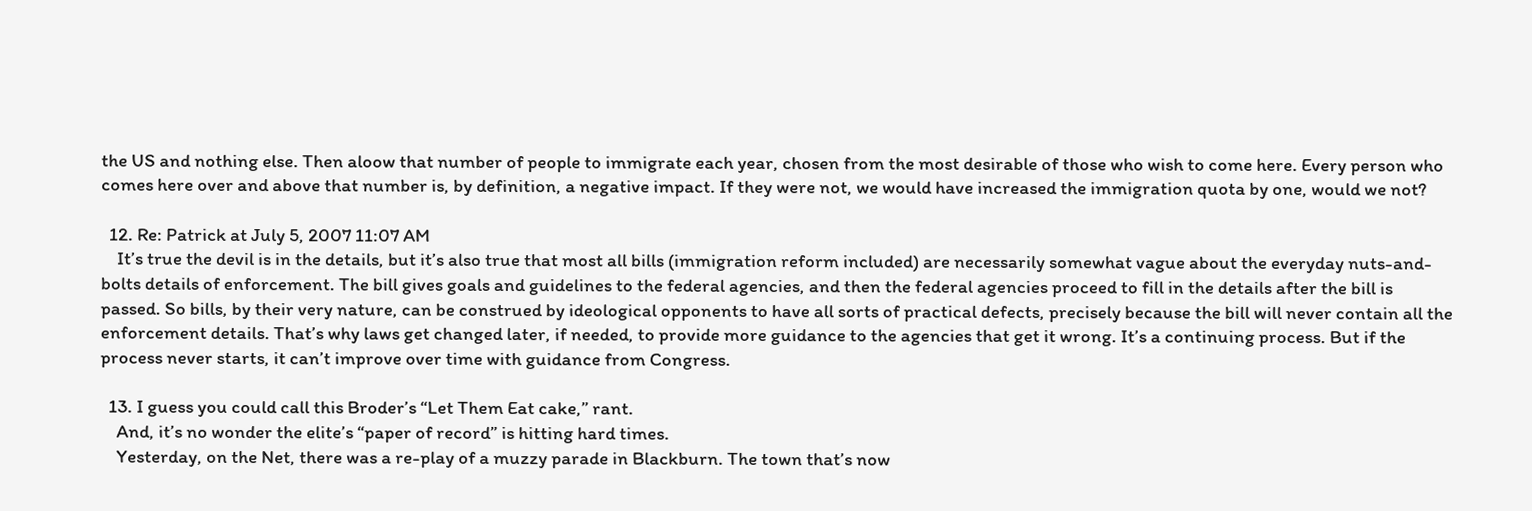the US and nothing else. Then aloow that number of people to immigrate each year, chosen from the most desirable of those who wish to come here. Every person who comes here over and above that number is, by definition, a negative impact. If they were not, we would have increased the immigration quota by one, would we not?

  12. Re: Patrick at July 5, 2007 11:07 AM
    It’s true the devil is in the details, but it’s also true that most all bills (immigration reform included) are necessarily somewhat vague about the everyday nuts-and-bolts details of enforcement. The bill gives goals and guidelines to the federal agencies, and then the federal agencies proceed to fill in the details after the bill is passed. So bills, by their very nature, can be construed by ideological opponents to have all sorts of practical defects, precisely because the bill will never contain all the enforcement details. That’s why laws get changed later, if needed, to provide more guidance to the agencies that get it wrong. It’s a continuing process. But if the process never starts, it can’t improve over time with guidance from Congress.

  13. I guess you could call this Broder’s “Let Them Eat cake,” rant.
    And, it’s no wonder the elite’s “paper of record” is hitting hard times.
    Yesterday, on the Net, there was a re-play of a muzzy parade in Blackburn. The town that’s now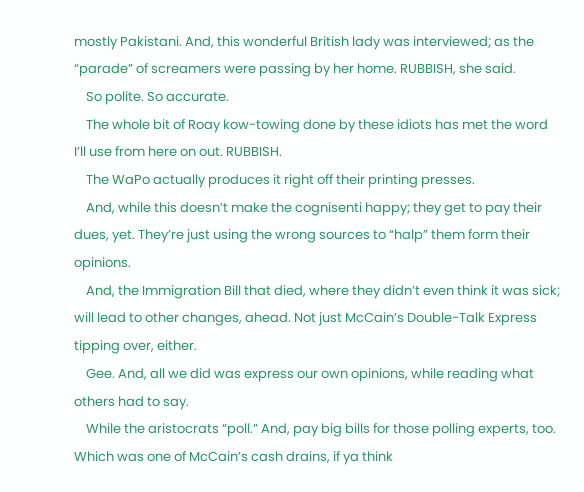mostly Pakistani. And, this wonderful British lady was interviewed; as the “parade” of screamers were passing by her home. RUBBISH, she said.
    So polite. So accurate.
    The whole bit of Roay kow-towing done by these idiots has met the word I’ll use from here on out. RUBBISH.
    The WaPo actually produces it right off their printing presses.
    And, while this doesn’t make the cognisenti happy; they get to pay their dues, yet. They’re just using the wrong sources to “halp” them form their opinions.
    And, the Immigration Bill that died, where they didn’t even think it was sick; will lead to other changes, ahead. Not just McCain’s Double-Talk Express tipping over, either.
    Gee. And, all we did was express our own opinions, while reading what others had to say.
    While the aristocrats “poll.” And, pay big bills for those polling experts, too. Which was one of McCain’s cash drains, if ya think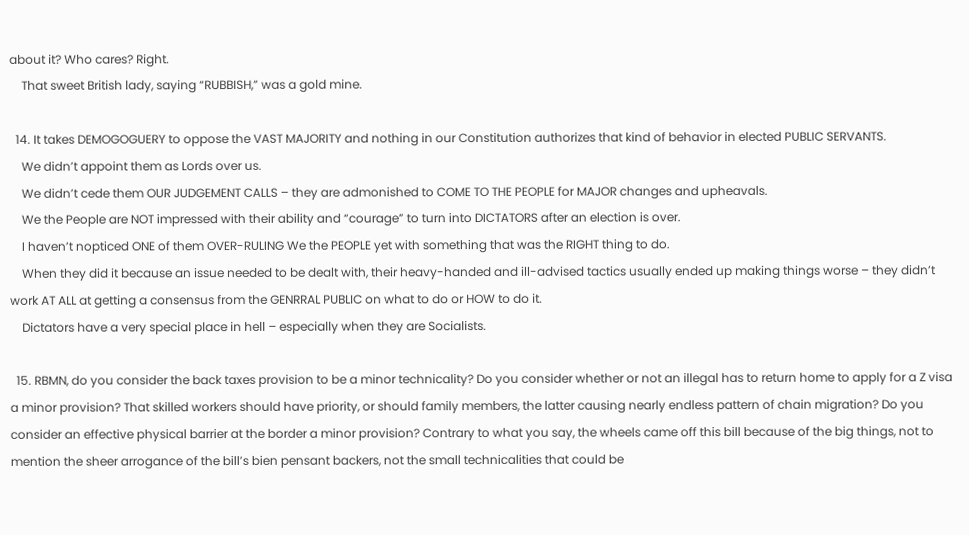about it? Who cares? Right.
    That sweet British lady, saying “RUBBISH,” was a gold mine.

  14. It takes DEMOGOGUERY to oppose the VAST MAJORITY and nothing in our Constitution authorizes that kind of behavior in elected PUBLIC SERVANTS.
    We didn’t appoint them as Lords over us.
    We didn’t cede them OUR JUDGEMENT CALLS – they are admonished to COME TO THE PEOPLE for MAJOR changes and upheavals.
    We the People are NOT impressed with their ability and “courage” to turn into DICTATORS after an election is over.
    I haven’t nopticed ONE of them OVER-RULING We the PEOPLE yet with something that was the RIGHT thing to do.
    When they did it because an issue needed to be dealt with, their heavy-handed and ill-advised tactics usually ended up making things worse – they didn’t work AT ALL at getting a consensus from the GENRRAL PUBLIC on what to do or HOW to do it.
    Dictators have a very special place in hell – especially when they are Socialists.

  15. RBMN, do you consider the back taxes provision to be a minor technicality? Do you consider whether or not an illegal has to return home to apply for a Z visa a minor provision? That skilled workers should have priority, or should family members, the latter causing nearly endless pattern of chain migration? Do you consider an effective physical barrier at the border a minor provision? Contrary to what you say, the wheels came off this bill because of the big things, not to mention the sheer arrogance of the bill’s bien pensant backers, not the small technicalities that could be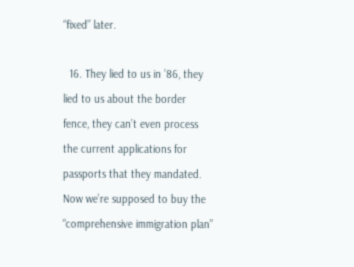“fixed” later.

  16. They lied to us in ’86, they lied to us about the border fence, they can’t even process the current applications for passports that they mandated. Now we’re supposed to buy the “comprehensive immigration plan”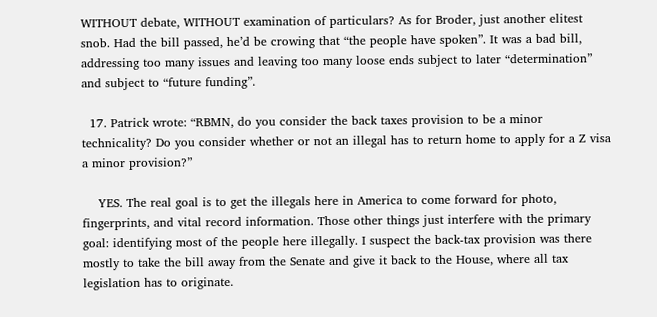WITHOUT debate, WITHOUT examination of particulars? As for Broder, just another elitest snob. Had the bill passed, he’d be crowing that “the people have spoken”. It was a bad bill, addressing too many issues and leaving too many loose ends subject to later “determination” and subject to “future funding”.

  17. Patrick wrote: “RBMN, do you consider the back taxes provision to be a minor technicality? Do you consider whether or not an illegal has to return home to apply for a Z visa a minor provision?”

    YES. The real goal is to get the illegals here in America to come forward for photo, fingerprints, and vital record information. Those other things just interfere with the primary goal: identifying most of the people here illegally. I suspect the back-tax provision was there mostly to take the bill away from the Senate and give it back to the House, where all tax legislation has to originate.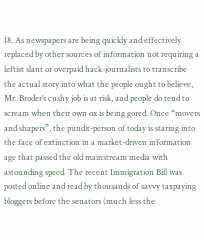18. As newspapers are being quickly and effectively replaced by other sources of information not requiring a leftist slant or overpaid hack-journalists to transcribe the actual story into what the people ought to believe, Mr. Broder’s cushy job is at risk, and people do tend to scream when their own ox is being gored. Once “movers and shapers”, the pundit-person of today is staring into the face of extinction in a market-driven information age that passed the old mainstream media with astounding speed. The recent Immigration Bill was posted online and read by thousands of savvy taxpaying bloggers before the senators (much less the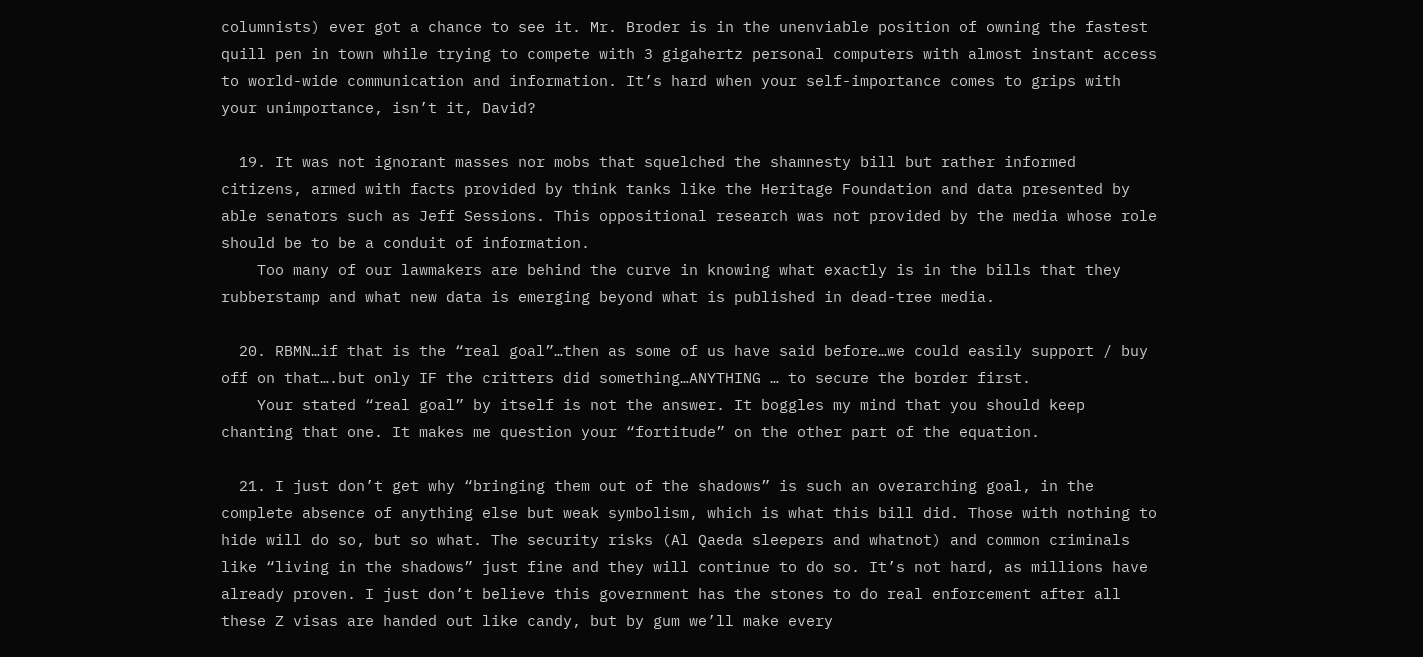columnists) ever got a chance to see it. Mr. Broder is in the unenviable position of owning the fastest quill pen in town while trying to compete with 3 gigahertz personal computers with almost instant access to world-wide communication and information. It’s hard when your self-importance comes to grips with your unimportance, isn’t it, David?

  19. It was not ignorant masses nor mobs that squelched the shamnesty bill but rather informed citizens, armed with facts provided by think tanks like the Heritage Foundation and data presented by able senators such as Jeff Sessions. This oppositional research was not provided by the media whose role should be to be a conduit of information.
    Too many of our lawmakers are behind the curve in knowing what exactly is in the bills that they rubberstamp and what new data is emerging beyond what is published in dead-tree media.

  20. RBMN…if that is the “real goal”…then as some of us have said before…we could easily support / buy off on that….but only IF the critters did something…ANYTHING … to secure the border first.
    Your stated “real goal” by itself is not the answer. It boggles my mind that you should keep chanting that one. It makes me question your “fortitude” on the other part of the equation.

  21. I just don’t get why “bringing them out of the shadows” is such an overarching goal, in the complete absence of anything else but weak symbolism, which is what this bill did. Those with nothing to hide will do so, but so what. The security risks (Al Qaeda sleepers and whatnot) and common criminals like “living in the shadows” just fine and they will continue to do so. It’s not hard, as millions have already proven. I just don’t believe this government has the stones to do real enforcement after all these Z visas are handed out like candy, but by gum we’ll make every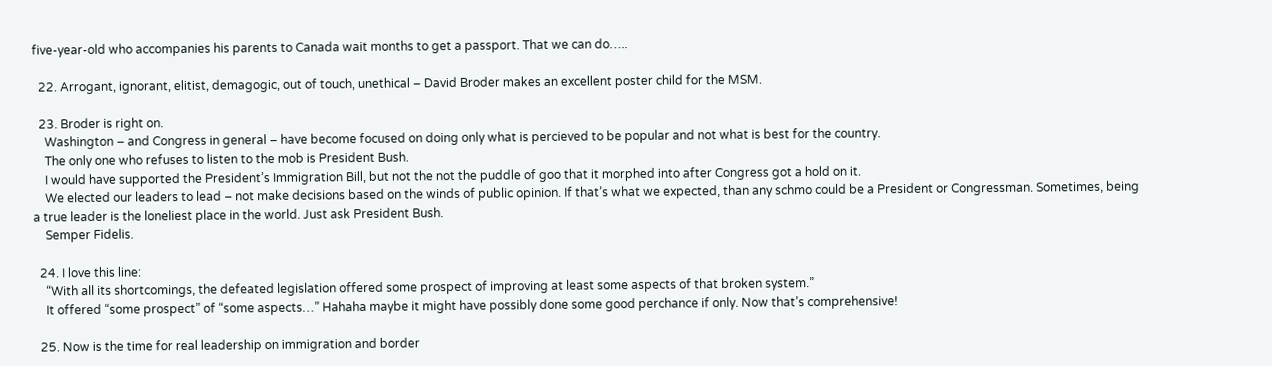five-year-old who accompanies his parents to Canada wait months to get a passport. That we can do…..

  22. Arrogant, ignorant, elitist, demagogic, out of touch, unethical – David Broder makes an excellent poster child for the MSM.

  23. Broder is right on.
    Washington – and Congress in general – have become focused on doing only what is percieved to be popular and not what is best for the country.
    The only one who refuses to listen to the mob is President Bush.
    I would have supported the President’s Immigration Bill, but not the not the puddle of goo that it morphed into after Congress got a hold on it.
    We elected our leaders to lead – not make decisions based on the winds of public opinion. If that’s what we expected, than any schmo could be a President or Congressman. Sometimes, being a true leader is the loneliest place in the world. Just ask President Bush.
    Semper Fidelis.

  24. I love this line:
    “With all its shortcomings, the defeated legislation offered some prospect of improving at least some aspects of that broken system.”
    It offered “some prospect” of “some aspects…” Hahaha maybe it might have possibly done some good perchance if only. Now that’s comprehensive!

  25. Now is the time for real leadership on immigration and border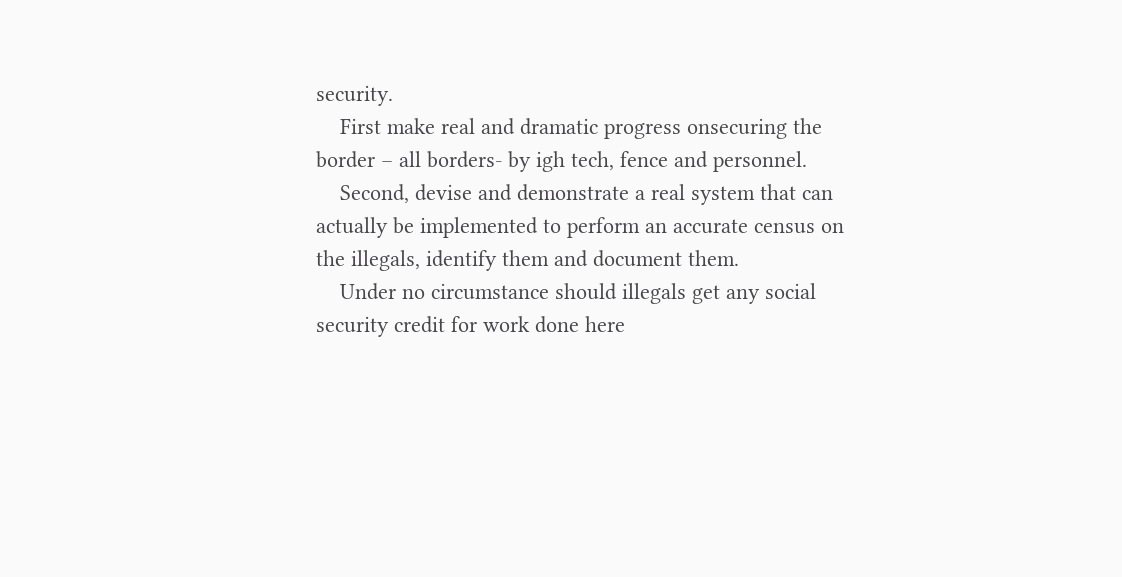security.
    First make real and dramatic progress onsecuring the border – all borders- by igh tech, fence and personnel.
    Second, devise and demonstrate a real system that can actually be implemented to perform an accurate census on the illegals, identify them and document them.
    Under no circumstance should illegals get any social security credit for work done here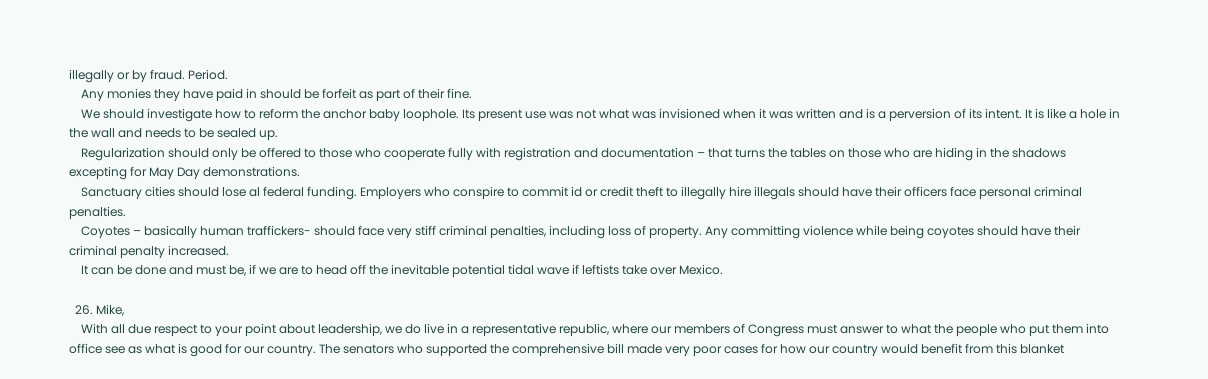illegally or by fraud. Period.
    Any monies they have paid in should be forfeit as part of their fine.
    We should investigate how to reform the anchor baby loophole. Its present use was not what was invisioned when it was written and is a perversion of its intent. It is like a hole in the wall and needs to be sealed up.
    Regularization should only be offered to those who cooperate fully with registration and documentation – that turns the tables on those who are hiding in the shadows excepting for May Day demonstrations.
    Sanctuary cities should lose al federal funding. Employers who conspire to commit id or credit theft to illegally hire illegals should have their officers face personal criminal penalties.
    Coyotes – basically human traffickers- should face very stiff criminal penalties, including loss of property. Any committing violence while being coyotes should have their criminal penalty increased.
    It can be done and must be, if we are to head off the inevitable potential tidal wave if leftists take over Mexico.

  26. Mike,
    With all due respect to your point about leadership, we do live in a representative republic, where our members of Congress must answer to what the people who put them into office see as what is good for our country. The senators who supported the comprehensive bill made very poor cases for how our country would benefit from this blanket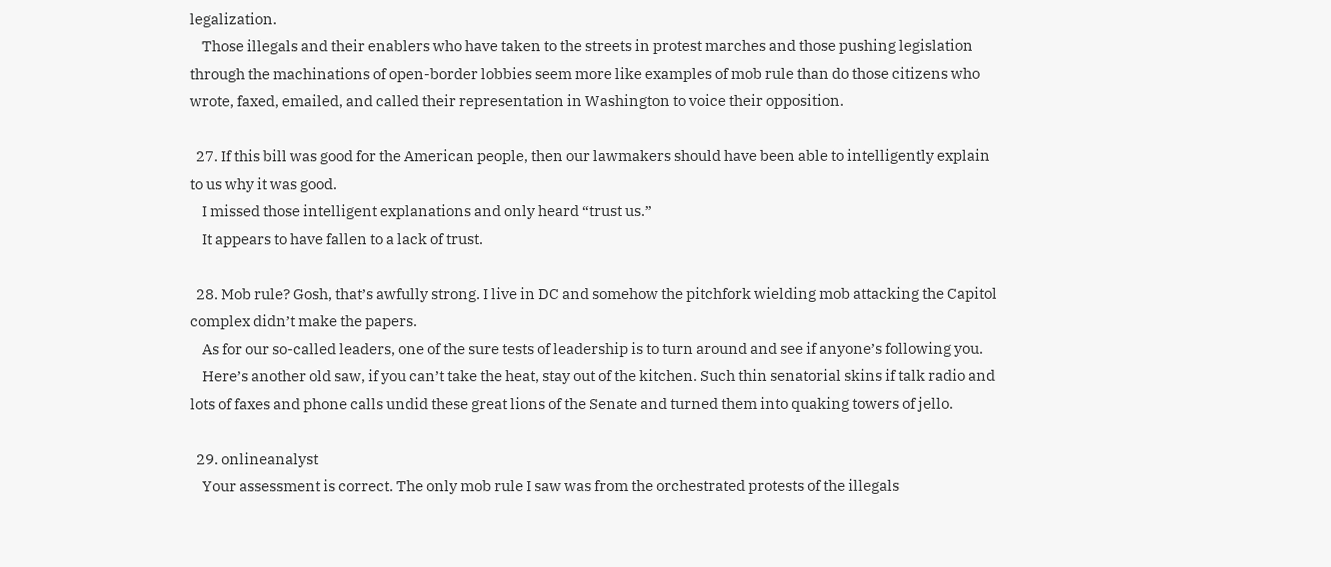legalization.
    Those illegals and their enablers who have taken to the streets in protest marches and those pushing legislation through the machinations of open-border lobbies seem more like examples of mob rule than do those citizens who wrote, faxed, emailed, and called their representation in Washington to voice their opposition.

  27. If this bill was good for the American people, then our lawmakers should have been able to intelligently explain to us why it was good.
    I missed those intelligent explanations and only heard “trust us.”
    It appears to have fallen to a lack of trust.

  28. Mob rule? Gosh, that’s awfully strong. I live in DC and somehow the pitchfork wielding mob attacking the Capitol complex didn’t make the papers.
    As for our so-called leaders, one of the sure tests of leadership is to turn around and see if anyone’s following you.
    Here’s another old saw, if you can’t take the heat, stay out of the kitchen. Such thin senatorial skins if talk radio and lots of faxes and phone calls undid these great lions of the Senate and turned them into quaking towers of jello.

  29. onlineanalyst
    Your assessment is correct. The only mob rule I saw was from the orchestrated protests of the illegals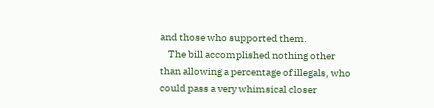and those who supported them.
    The bill accomplished nothing other than allowing a percentage of illegals, who could pass a very whimsical closer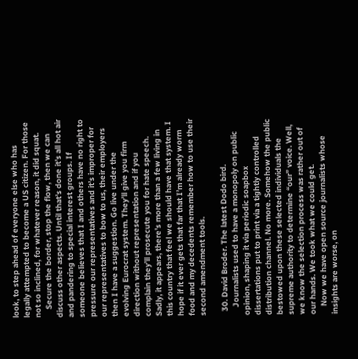look, to step ahead of everyone else who has legally attempted to become a US citizen. For those not so inclined, for whatever reason, it did squat.
    Secure the border, stop the flow, then we can discuss other aspects. Until that’s done it’s all hot air and pandering to special interest groups. If someone believes that I and others have no right to pressure our representatives and it’s improper for our representatives to bow to us, their employers then I have a suggestion. Go live under the evolving Eurocrat system. They’ll give you firm direction without representation and if you complain they’ll prosecute you for hate speech. Sadly, it appears, there’s more than a few living in this country that feel we should have that system. I hope if it ever gets that far that I’m already worm food and my decedents remember how to use their second amendment tools.

  30. David Broder. The latest Dodo bird.
    Journalists used to have a monopoly on public opinion, shaping it via periodic soapbox dissertations put to print via a tightly controlled distribution channel. No more. Somehow the public bestowed upon these selected individuals the supreme authority to determine “our” voice. Well, we know the selection process was rather out of our hands. We took what we could get.
    Now we have open source journalists whose insights are worse, on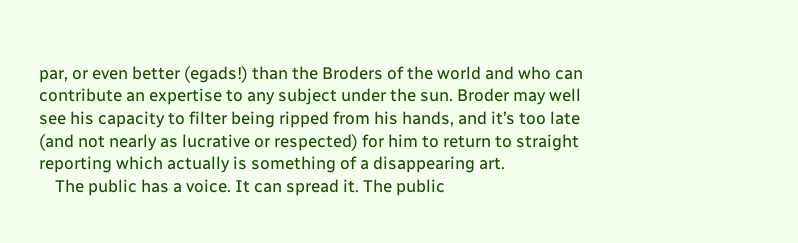par, or even better (egads!) than the Broders of the world and who can contribute an expertise to any subject under the sun. Broder may well see his capacity to filter being ripped from his hands, and it’s too late (and not nearly as lucrative or respected) for him to return to straight reporting which actually is something of a disappearing art.
    The public has a voice. It can spread it. The public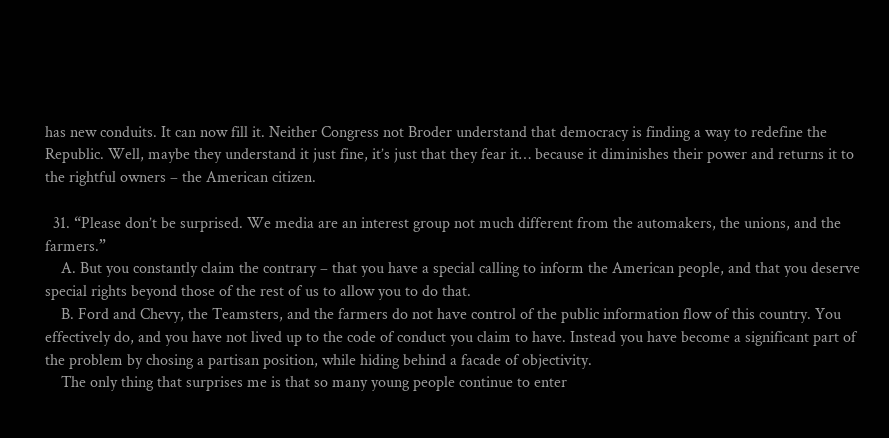has new conduits. It can now fill it. Neither Congress not Broder understand that democracy is finding a way to redefine the Republic. Well, maybe they understand it just fine, it’s just that they fear it… because it diminishes their power and returns it to the rightful owners – the American citizen.

  31. “Please don’t be surprised. We media are an interest group not much different from the automakers, the unions, and the farmers.”
    A. But you constantly claim the contrary – that you have a special calling to inform the American people, and that you deserve special rights beyond those of the rest of us to allow you to do that.
    B. Ford and Chevy, the Teamsters, and the farmers do not have control of the public information flow of this country. You effectively do, and you have not lived up to the code of conduct you claim to have. Instead you have become a significant part of the problem by chosing a partisan position, while hiding behind a facade of objectivity.
    The only thing that surprises me is that so many young people continue to enter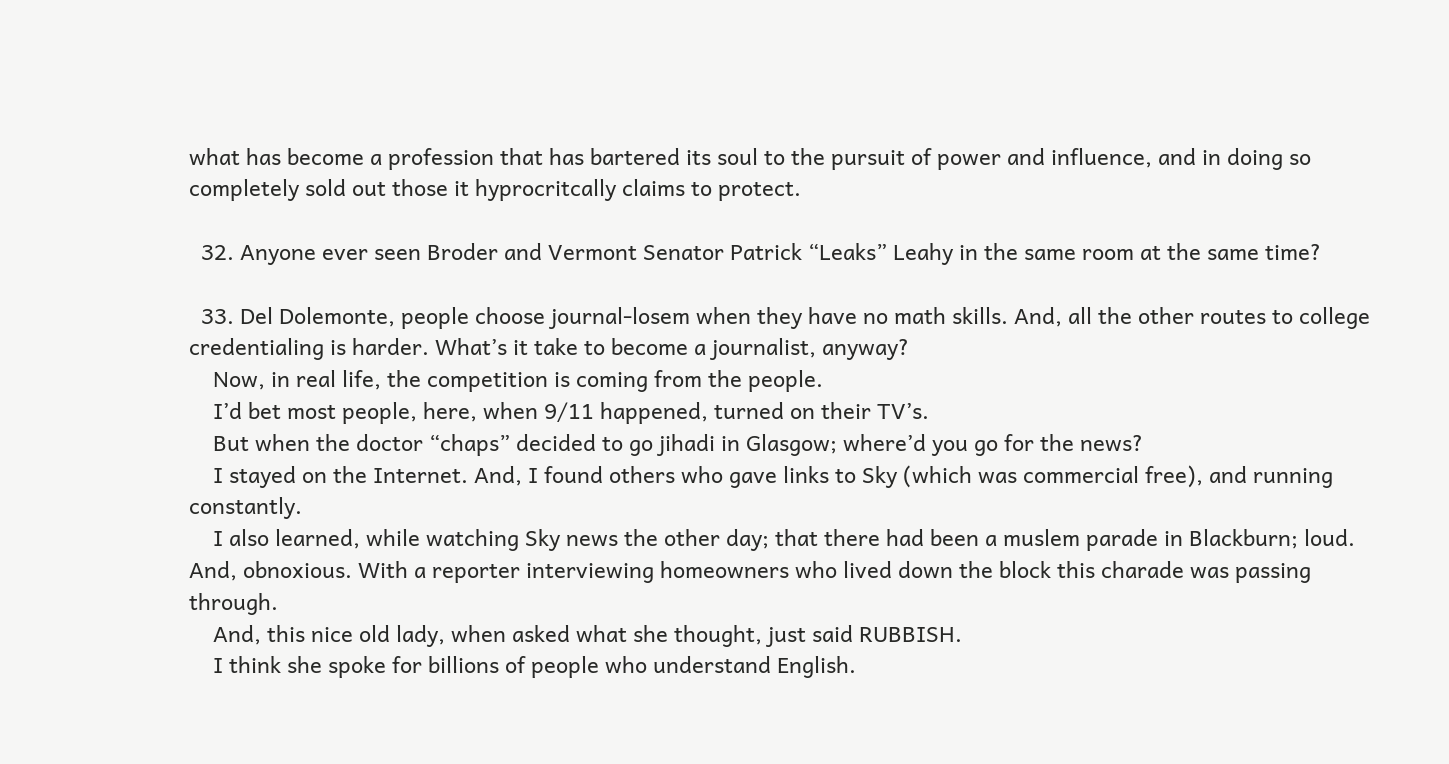what has become a profession that has bartered its soul to the pursuit of power and influence, and in doing so completely sold out those it hyprocritcally claims to protect.

  32. Anyone ever seen Broder and Vermont Senator Patrick “Leaks” Leahy in the same room at the same time?

  33. Del Dolemonte, people choose journal-losem when they have no math skills. And, all the other routes to college credentialing is harder. What’s it take to become a journalist, anyway?
    Now, in real life, the competition is coming from the people.
    I’d bet most people, here, when 9/11 happened, turned on their TV’s.
    But when the doctor “chaps” decided to go jihadi in Glasgow; where’d you go for the news?
    I stayed on the Internet. And, I found others who gave links to Sky (which was commercial free), and running constantly.
    I also learned, while watching Sky news the other day; that there had been a muslem parade in Blackburn; loud. And, obnoxious. With a reporter interviewing homeowners who lived down the block this charade was passing through.
    And, this nice old lady, when asked what she thought, just said RUBBISH.
    I think she spoke for billions of people who understand English.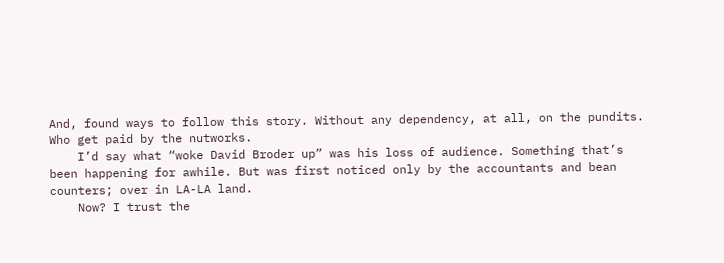And, found ways to follow this story. Without any dependency, at all, on the pundits. Who get paid by the nutworks.
    I’d say what “woke David Broder up” was his loss of audience. Something that’s been happening for awhile. But was first noticed only by the accountants and bean counters; over in LA-LA land.
    Now? I trust the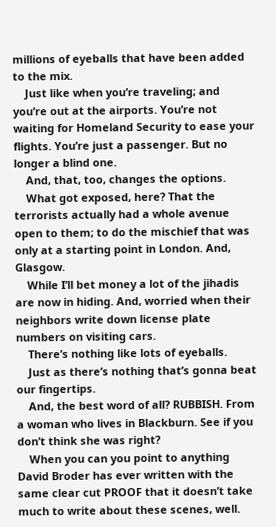millions of eyeballs that have been added to the mix.
    Just like when you’re traveling; and you’re out at the airports. You’re not waiting for Homeland Security to ease your flights. You’re just a passenger. But no longer a blind one.
    And, that, too, changes the options.
    What got exposed, here? That the terrorists actually had a whole avenue open to them; to do the mischief that was only at a starting point in London. And, Glasgow.
    While I’ll bet money a lot of the jihadis are now in hiding. And, worried when their neighbors write down license plate numbers on visiting cars.
    There’s nothing like lots of eyeballs.
    Just as there’s nothing that’s gonna beat our fingertips.
    And, the best word of all? RUBBISH. From a woman who lives in Blackburn. See if you don’t think she was right?
    When you can you point to anything David Broder has ever written with the same clear cut PROOF that it doesn’t take much to write about these scenes, well.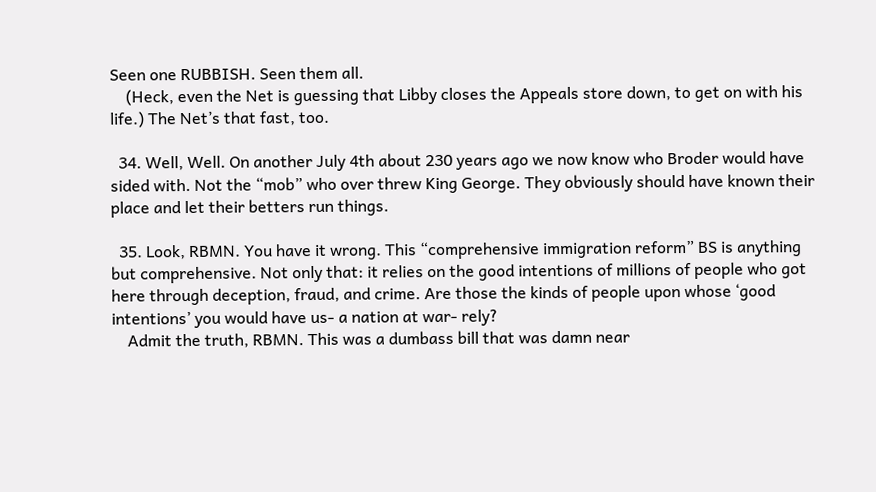Seen one RUBBISH. Seen them all.
    (Heck, even the Net is guessing that Libby closes the Appeals store down, to get on with his life.) The Net’s that fast, too.

  34. Well, Well. On another July 4th about 230 years ago we now know who Broder would have sided with. Not the “mob” who over threw King George. They obviously should have known their place and let their betters run things.

  35. Look, RBMN. You have it wrong. This “comprehensive immigration reform” BS is anything but comprehensive. Not only that: it relies on the good intentions of millions of people who got here through deception, fraud, and crime. Are those the kinds of people upon whose ‘good intentions’ you would have us- a nation at war- rely?
    Admit the truth, RBMN. This was a dumbass bill that was damn near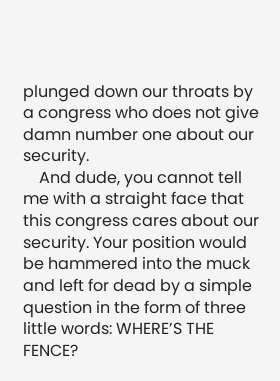plunged down our throats by a congress who does not give damn number one about our security.
    And dude, you cannot tell me with a straight face that this congress cares about our security. Your position would be hammered into the muck and left for dead by a simple question in the form of three little words: WHERE’S THE FENCE?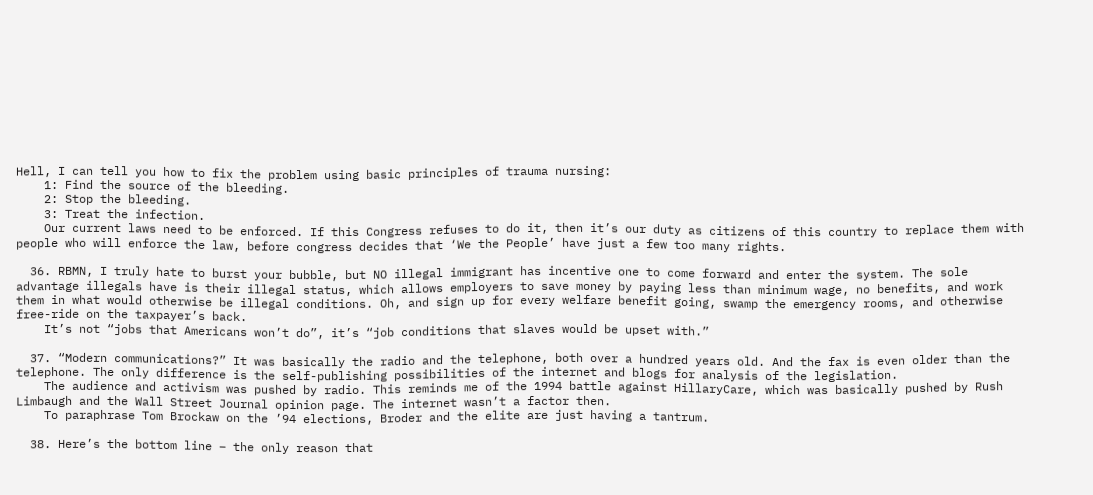Hell, I can tell you how to fix the problem using basic principles of trauma nursing:
    1: Find the source of the bleeding.
    2: Stop the bleeding.
    3: Treat the infection.
    Our current laws need to be enforced. If this Congress refuses to do it, then it’s our duty as citizens of this country to replace them with people who will enforce the law, before congress decides that ‘We the People’ have just a few too many rights.

  36. RBMN, I truly hate to burst your bubble, but NO illegal immigrant has incentive one to come forward and enter the system. The sole advantage illegals have is their illegal status, which allows employers to save money by paying less than minimum wage, no benefits, and work them in what would otherwise be illegal conditions. Oh, and sign up for every welfare benefit going, swamp the emergency rooms, and otherwise free-ride on the taxpayer’s back.
    It’s not “jobs that Americans won’t do”, it’s “job conditions that slaves would be upset with.”

  37. “Modern communications?” It was basically the radio and the telephone, both over a hundred years old. And the fax is even older than the telephone. The only difference is the self-publishing possibilities of the internet and blogs for analysis of the legislation.
    The audience and activism was pushed by radio. This reminds me of the 1994 battle against HillaryCare, which was basically pushed by Rush Limbaugh and the Wall Street Journal opinion page. The internet wasn’t a factor then.
    To paraphrase Tom Brockaw on the ’94 elections, Broder and the elite are just having a tantrum.

  38. Here’s the bottom line – the only reason that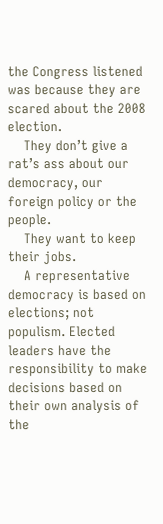the Congress listened was because they are scared about the 2008 election.
    They don’t give a rat’s ass about our democracy, our foreign policy or the people.
    They want to keep their jobs.
    A representative democracy is based on elections; not populism. Elected leaders have the responsibility to make decisions based on their own analysis of the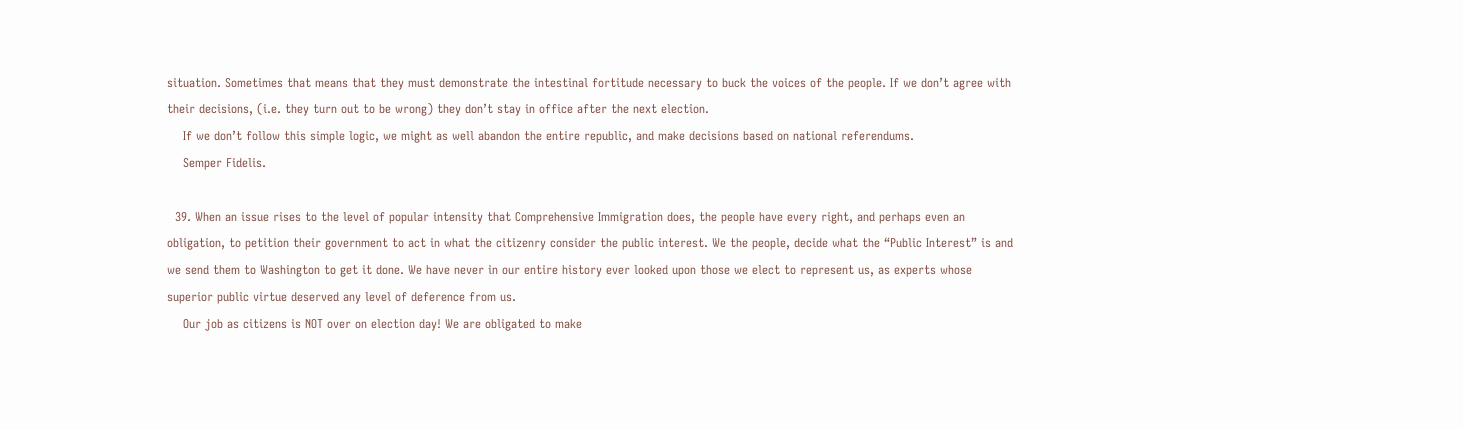situation. Sometimes that means that they must demonstrate the intestinal fortitude necessary to buck the voices of the people. If we don’t agree with their decisions, (i.e. they turn out to be wrong) they don’t stay in office after the next election.
    If we don’t follow this simple logic, we might as well abandon the entire republic, and make decisions based on national referendums.
    Semper Fidelis.

  39. When an issue rises to the level of popular intensity that Comprehensive Immigration does, the people have every right, and perhaps even an obligation, to petition their government to act in what the citizenry consider the public interest. We the people, decide what the “Public Interest” is and we send them to Washington to get it done. We have never in our entire history ever looked upon those we elect to represent us, as experts whose superior public virtue deserved any level of deference from us.
    Our job as citizens is NOT over on election day! We are obligated to make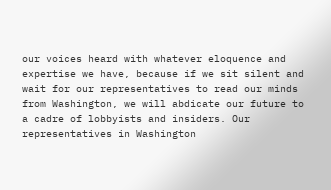our voices heard with whatever eloquence and expertise we have, because if we sit silent and wait for our representatives to read our minds from Washington, we will abdicate our future to a cadre of lobbyists and insiders. Our representatives in Washington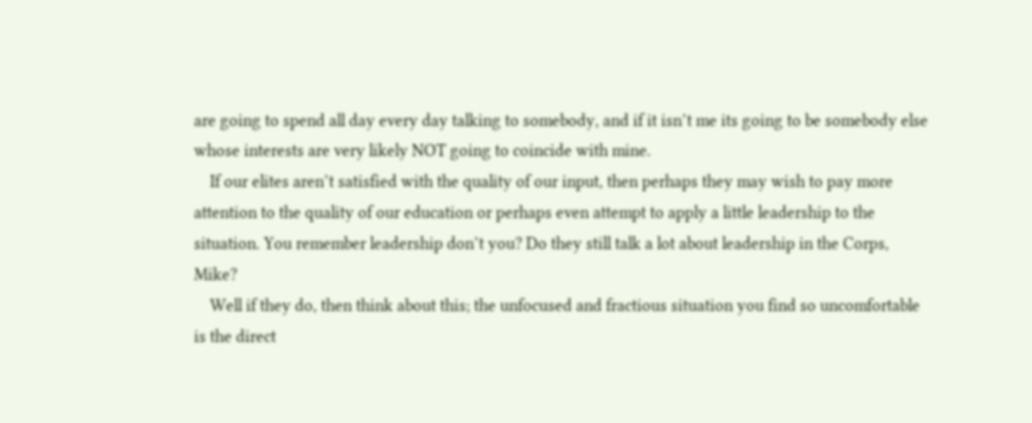are going to spend all day every day talking to somebody, and if it isn’t me its going to be somebody else whose interests are very likely NOT going to coincide with mine.
    If our elites aren’t satisfied with the quality of our input, then perhaps they may wish to pay more attention to the quality of our education or perhaps even attempt to apply a little leadership to the situation. You remember leadership don’t you? Do they still talk a lot about leadership in the Corps, Mike?
    Well if they do, then think about this; the unfocused and fractious situation you find so uncomfortable is the direct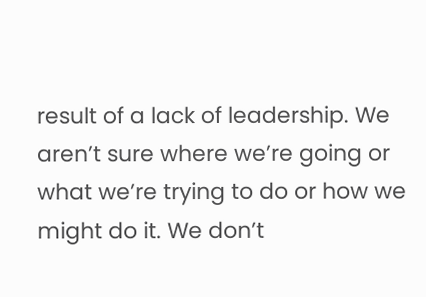result of a lack of leadership. We aren’t sure where we’re going or what we’re trying to do or how we might do it. We don’t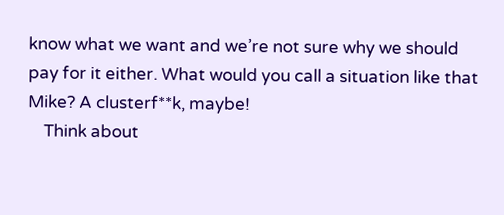know what we want and we’re not sure why we should pay for it either. What would you call a situation like that Mike? A clusterf**k, maybe!
    Think about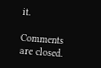it.

Comments are closed.